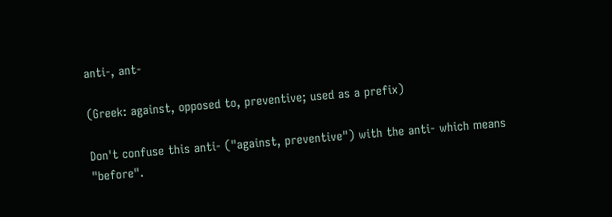anti-, ant-

(Greek: against, opposed to, preventive; used as a prefix)

Don't confuse this anti- ("against, preventive") with the anti- which means "before".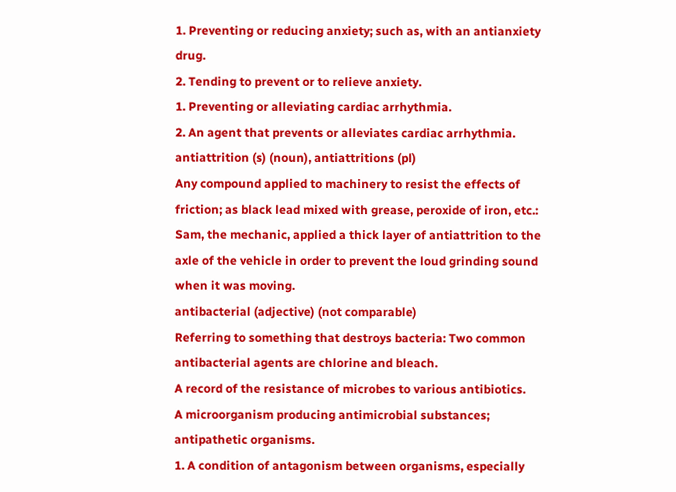1. Preventing or reducing anxiety; such as, with an antianxiety drug.
2. Tending to prevent or to relieve anxiety.
1. Preventing or alleviating cardiac arrhythmia.
2. An agent that prevents or alleviates cardiac arrhythmia.
antiattrition (s) (noun), antiattritions (pl)
Any compound applied to machinery to resist the effects of friction; as black lead mixed with grease, peroxide of iron, etc.: Sam, the mechanic, applied a thick layer of antiattrition to the axle of the vehicle in order to prevent the loud grinding sound when it was moving.
antibacterial (adjective) (not comparable)
Referring to something that destroys bacteria: Two common antibacterial agents are chlorine and bleach.
A record of the resistance of microbes to various antibiotics.
A microorganism producing antimicrobial substances; antipathetic organisms.
1. A condition of antagonism between organisms, especially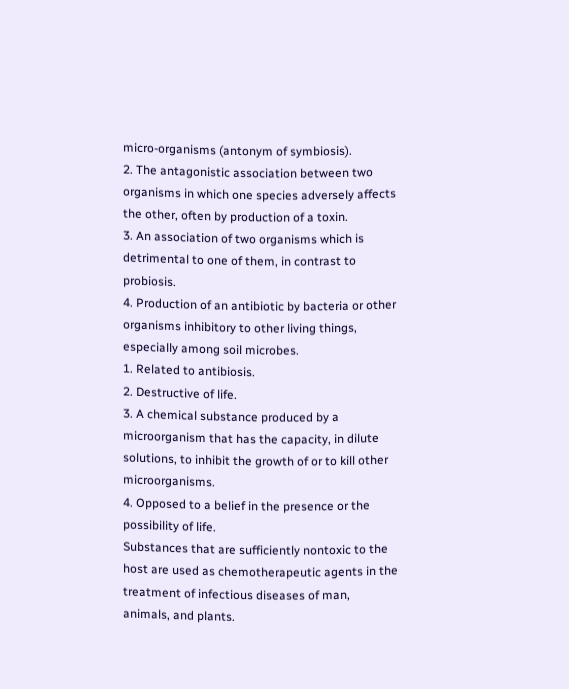micro-organisms (antonym of symbiosis).
2. The antagonistic association between two organisms in which one species adversely affects the other, often by production of a toxin.
3. An association of two organisms which is detrimental to one of them, in contrast to probiosis.
4. Production of an antibiotic by bacteria or other organisms inhibitory to other living things, especially among soil microbes.
1. Related to antibiosis.
2. Destructive of life.
3. A chemical substance produced by a microorganism that has the capacity, in dilute solutions, to inhibit the growth of or to kill other microorganisms.
4. Opposed to a belief in the presence or the possibility of life.
Substances that are sufficiently nontoxic to the host are used as chemotherapeutic agents in the treatment of infectious diseases of man, animals, and plants.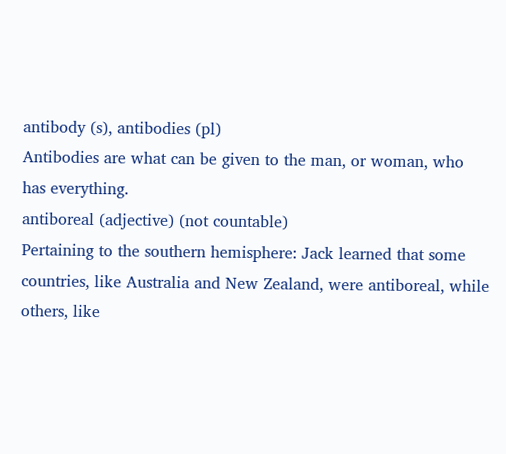antibody (s), antibodies (pl)
Antibodies are what can be given to the man, or woman, who has everything.
antiboreal (adjective) (not countable)
Pertaining to the southern hemisphere: Jack learned that some countries, like Australia and New Zealand, were antiboreal, while others, like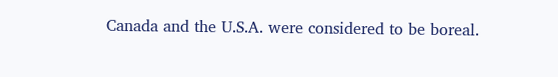Canada and the U.S.A. were considered to be boreal.